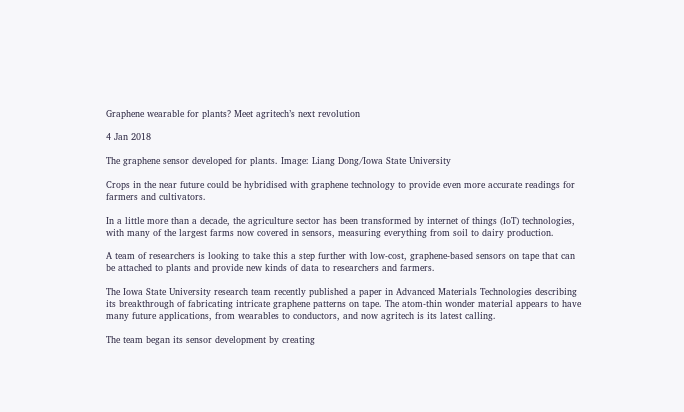Graphene wearable for plants? Meet agritech’s next revolution

4 Jan 2018

The graphene sensor developed for plants. Image: Liang Dong/Iowa State University

Crops in the near future could be hybridised with graphene technology to provide even more accurate readings for farmers and cultivators.

In a little more than a decade, the agriculture sector has been transformed by internet of things (IoT) technologies, with many of the largest farms now covered in sensors, measuring everything from soil to dairy production.

A team of researchers is looking to take this a step further with low-cost, graphene-based sensors on tape that can be attached to plants and provide new kinds of data to researchers and farmers.

The Iowa State University research team recently published a paper in Advanced Materials Technologies describing its breakthrough of fabricating intricate graphene patterns on tape. The atom-thin wonder material appears to have many future applications, from wearables to conductors, and now agritech is its latest calling.

The team began its sensor development by creating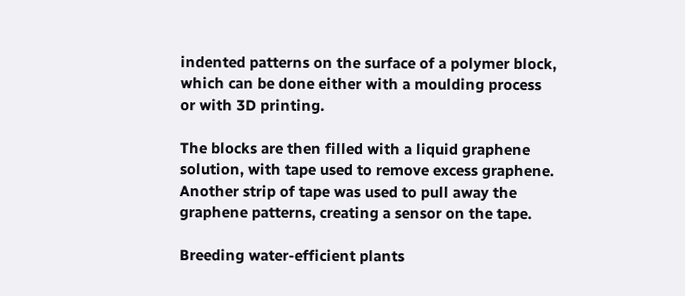indented patterns on the surface of a polymer block, which can be done either with a moulding process or with 3D printing.

The blocks are then filled with a liquid graphene solution, with tape used to remove excess graphene. Another strip of tape was used to pull away the graphene patterns, creating a sensor on the tape.

Breeding water-efficient plants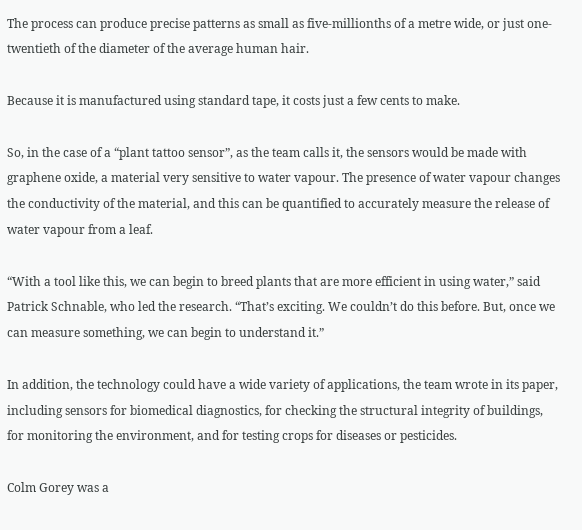The process can produce precise patterns as small as five-millionths of a metre wide, or just one-twentieth of the diameter of the average human hair.

Because it is manufactured using standard tape, it costs just a few cents to make.

So, in the case of a “plant tattoo sensor”, as the team calls it, the sensors would be made with graphene oxide, a material very sensitive to water vapour. The presence of water vapour changes the conductivity of the material, and this can be quantified to accurately measure the release of water vapour from a leaf.

“With a tool like this, we can begin to breed plants that are more efficient in using water,” said Patrick Schnable, who led the research. “That’s exciting. We couldn’t do this before. But, once we can measure something, we can begin to understand it.”

In addition, the technology could have a wide variety of applications, the team wrote in its paper, including sensors for biomedical diagnostics, for checking the structural integrity of buildings, for monitoring the environment, and for testing crops for diseases or pesticides.

Colm Gorey was a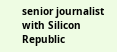senior journalist with Silicon Republic